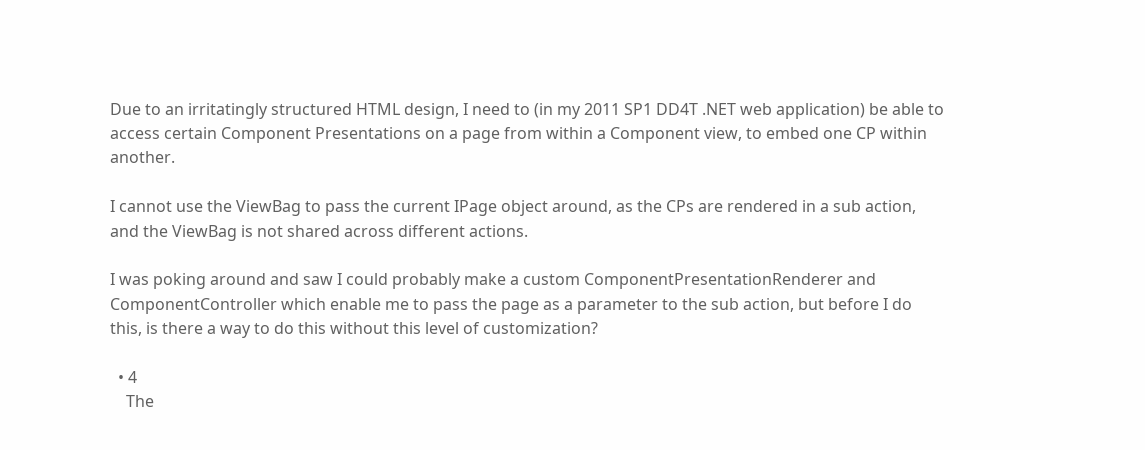Due to an irritatingly structured HTML design, I need to (in my 2011 SP1 DD4T .NET web application) be able to access certain Component Presentations on a page from within a Component view, to embed one CP within another.

I cannot use the ViewBag to pass the current IPage object around, as the CPs are rendered in a sub action, and the ViewBag is not shared across different actions.

I was poking around and saw I could probably make a custom ComponentPresentationRenderer and ComponentController which enable me to pass the page as a parameter to the sub action, but before I do this, is there a way to do this without this level of customization?

  • 4
    The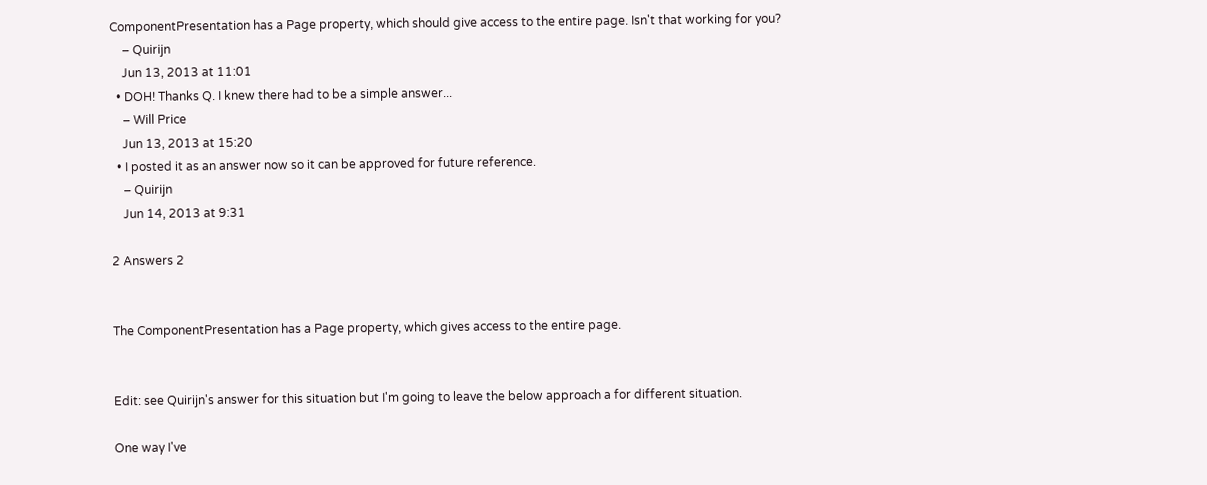ComponentPresentation has a Page property, which should give access to the entire page. Isn't that working for you?
    – Quirijn
    Jun 13, 2013 at 11:01
  • DOH! Thanks Q. I knew there had to be a simple answer...
    – Will Price
    Jun 13, 2013 at 15:20
  • I posted it as an answer now so it can be approved for future reference.
    – Quirijn
    Jun 14, 2013 at 9:31

2 Answers 2


The ComponentPresentation has a Page property, which gives access to the entire page.


Edit: see Quirijn's answer for this situation but I'm going to leave the below approach a for different situation.

One way I've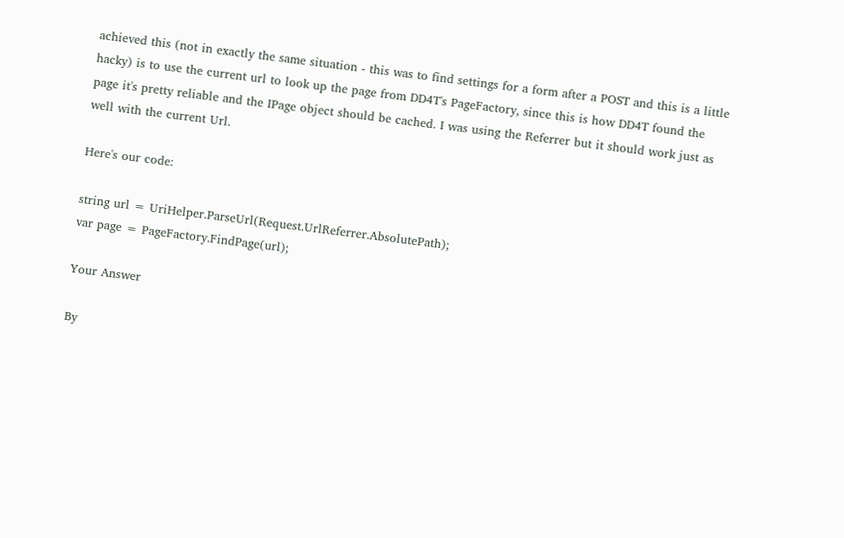achieved this (not in exactly the same situation - this was to find settings for a form after a POST and this is a little hacky) is to use the current url to look up the page from DD4T's PageFactory, since this is how DD4T found the page it's pretty reliable and the IPage object should be cached. I was using the Referrer but it should work just as well with the current Url.

Here's our code:

string url = UriHelper.ParseUrl(Request.UrlReferrer.AbsolutePath);
var page = PageFactory.FindPage(url);

Your Answer

By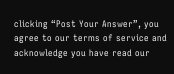clicking “Post Your Answer”, you agree to our terms of service and acknowledge you have read our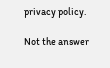privacy policy.

Not the answer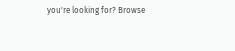you're looking for? Browse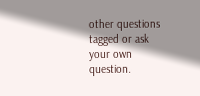other questions tagged or ask your own question.